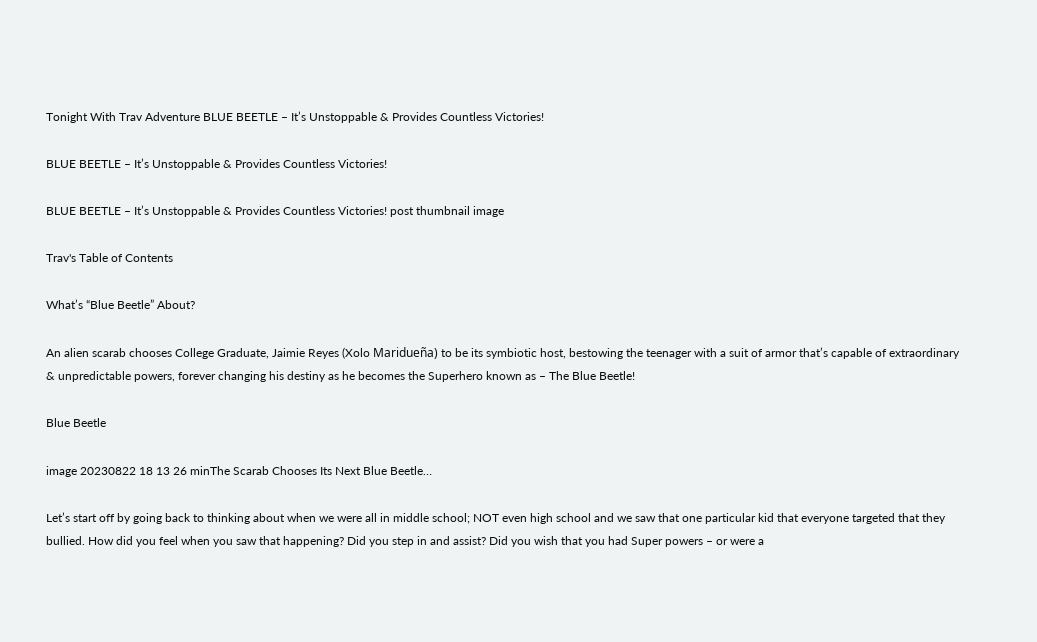Tonight With Trav Adventure BLUE BEETLE – It’s Unstoppable & Provides Countless Victories!

BLUE BEETLE – It’s Unstoppable & Provides Countless Victories!

BLUE BEETLE – It’s Unstoppable & Provides Countless Victories! post thumbnail image

Trav's Table of Contents

What’s “Blue Beetle” About?

An alien scarab chooses College Graduate, Jaimie Reyes (Xolo Maridueña) to be its symbiotic host, bestowing the teenager with a suit of armor that’s capable of extraordinary & unpredictable powers, forever changing his destiny as he becomes the Superhero known as – The Blue Beetle!

Blue Beetle

image 20230822 18 13 26 minThe Scarab Chooses Its Next Blue Beetle…

Let’s start off by going back to thinking about when we were all in middle school; NOT even high school and we saw that one particular kid that everyone targeted that they bullied. How did you feel when you saw that happening? Did you step in and assist? Did you wish that you had Super powers – or were a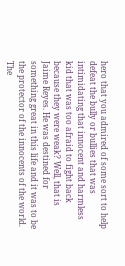hero that you admired of some sort to help defeat the bully or bullies that was intimidating that innocent and harmless kid that was too afraid to fight back because they were weak? Well, that is Jaime Reyes. He was destined for something great in this life and it was to be the protector of the innocents of the world. The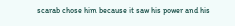scarab chose him because it saw his power and his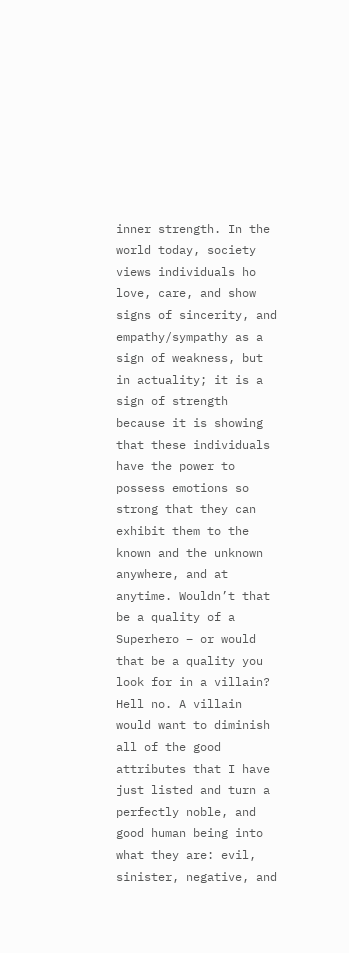inner strength. In the world today, society views individuals ho love, care, and show signs of sincerity, and empathy/sympathy as a sign of weakness, but in actuality; it is a sign of strength because it is showing that these individuals have the power to possess emotions so strong that they can exhibit them to the known and the unknown anywhere, and at anytime. Wouldn’t that be a quality of a Superhero – or would that be a quality you look for in a villain? Hell no. A villain would want to diminish all of the good attributes that I have just listed and turn a perfectly noble, and good human being into what they are: evil, sinister, negative, and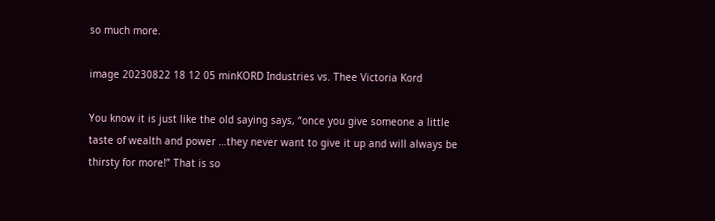so much more.

image 20230822 18 12 05 minKORD Industries vs. Thee Victoria Kord

You know it is just like the old saying says, “once you give someone a little taste of wealth and power …they never want to give it up and will always be thirsty for more!” That is so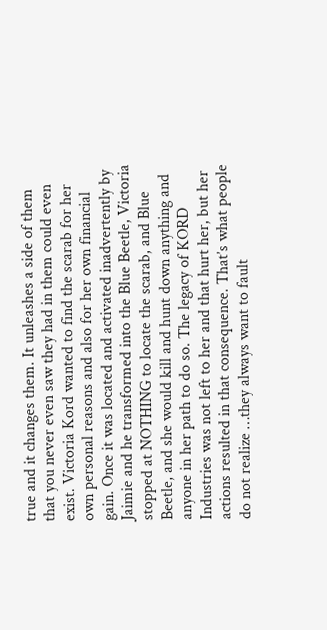true and it changes them. It unleashes a side of them that you never even saw they had in them could even exist. Victoria Kord wanted to find the scarab for her own personal reasons and also for her own financial gain. Once it was located and activated inadvertently by Jaimie and he transformed into the Blue Beetle, Victoria stopped at NOTHING to locate the scarab, and Blue Beetle, and she would kill and hunt down anything and anyone in her path to do so. The legacy of KORD Industries was not left to her and that hurt her, but her actions resulted in that consequence. That’s what people do not realize …they always want to fault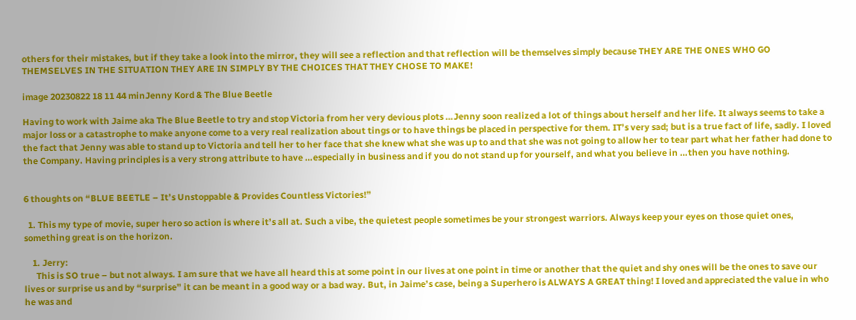others for their mistakes, but if they take a look into the mirror, they will see a reflection and that reflection will be themselves simply because THEY ARE THE ONES WHO GO THEMSELVES IN THE SITUATION THEY ARE IN SIMPLY BY THE CHOICES THAT THEY CHOSE TO MAKE!

image 20230822 18 11 44 minJenny Kord & The Blue Beetle

Having to work with Jaime aka The Blue Beetle to try and stop Victoria from her very devious plots …Jenny soon realized a lot of things about herself and her life. It always seems to take a major loss or a catastrophe to make anyone come to a very real realization about tings or to have things be placed in perspective for them. IT’s very sad; but is a true fact of life, sadly. I loved the fact that Jenny was able to stand up to Victoria and tell her to her face that she knew what she was up to and that she was not going to allow her to tear part what her father had done to the Company. Having principles is a very strong attribute to have …especially in business and if you do not stand up for yourself, and what you believe in …then you have nothing.


6 thoughts on “BLUE BEETLE – It’s Unstoppable & Provides Countless Victories!”

  1. This my type of movie, super hero so action is where it’s all at. Such a vibe, the quietest people sometimes be your strongest warriors. Always keep your eyes on those quiet ones, something great is on the horizon.

    1. Jerry:
      This is SO true – but not always. I am sure that we have all heard this at some point in our lives at one point in time or another that the quiet and shy ones will be the ones to save our lives or surprise us and by “surprise” it can be meant in a good way or a bad way. But, in Jaime’s case, being a Superhero is ALWAYS A GREAT thing! I loved and appreciated the value in who he was and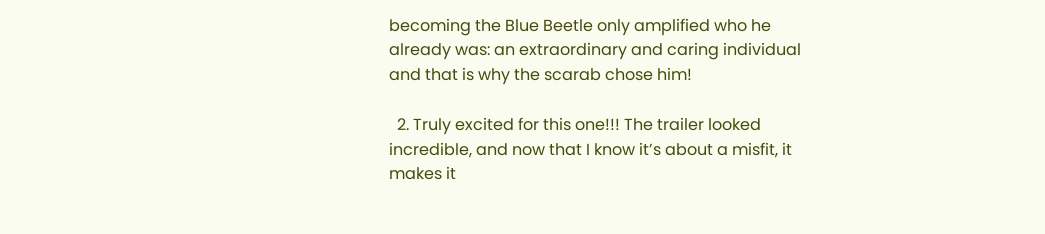becoming the Blue Beetle only amplified who he already was: an extraordinary and caring individual and that is why the scarab chose him!

  2. Truly excited for this one!!! The trailer looked incredible, and now that I know it’s about a misfit, it makes it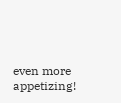even more appetizing!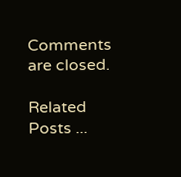Comments are closed.

Related Posts ...